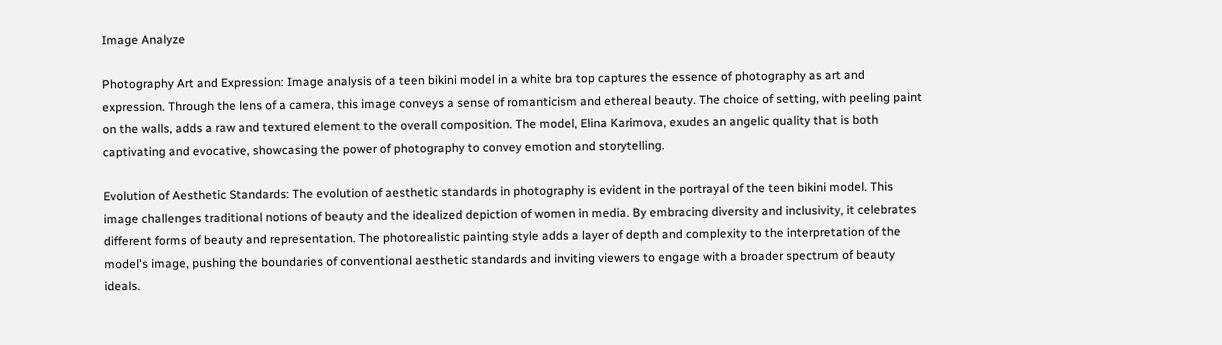Image Analyze

Photography Art and Expression: Image analysis of a teen bikini model in a white bra top captures the essence of photography as art and expression. Through the lens of a camera, this image conveys a sense of romanticism and ethereal beauty. The choice of setting, with peeling paint on the walls, adds a raw and textured element to the overall composition. The model, Elina Karimova, exudes an angelic quality that is both captivating and evocative, showcasing the power of photography to convey emotion and storytelling.

Evolution of Aesthetic Standards: The evolution of aesthetic standards in photography is evident in the portrayal of the teen bikini model. This image challenges traditional notions of beauty and the idealized depiction of women in media. By embracing diversity and inclusivity, it celebrates different forms of beauty and representation. The photorealistic painting style adds a layer of depth and complexity to the interpretation of the model's image, pushing the boundaries of conventional aesthetic standards and inviting viewers to engage with a broader spectrum of beauty ideals.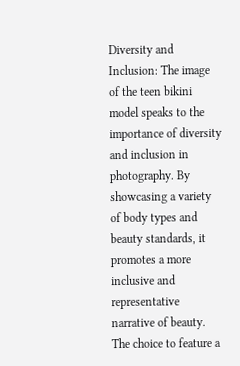Diversity and Inclusion: The image of the teen bikini model speaks to the importance of diversity and inclusion in photography. By showcasing a variety of body types and beauty standards, it promotes a more inclusive and representative narrative of beauty. The choice to feature a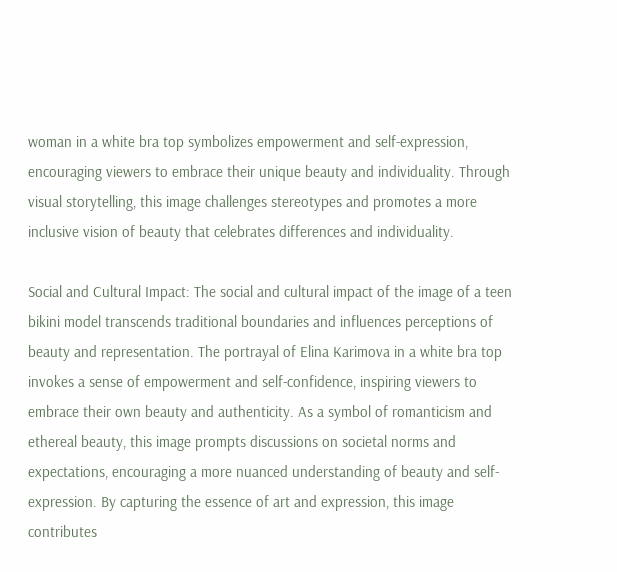woman in a white bra top symbolizes empowerment and self-expression, encouraging viewers to embrace their unique beauty and individuality. Through visual storytelling, this image challenges stereotypes and promotes a more inclusive vision of beauty that celebrates differences and individuality.

Social and Cultural Impact: The social and cultural impact of the image of a teen bikini model transcends traditional boundaries and influences perceptions of beauty and representation. The portrayal of Elina Karimova in a white bra top invokes a sense of empowerment and self-confidence, inspiring viewers to embrace their own beauty and authenticity. As a symbol of romanticism and ethereal beauty, this image prompts discussions on societal norms and expectations, encouraging a more nuanced understanding of beauty and self-expression. By capturing the essence of art and expression, this image contributes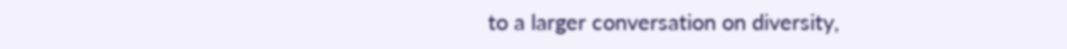to a larger conversation on diversity,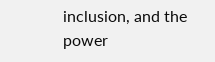inclusion, and the power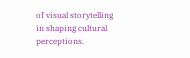of visual storytelling in shaping cultural perceptions.